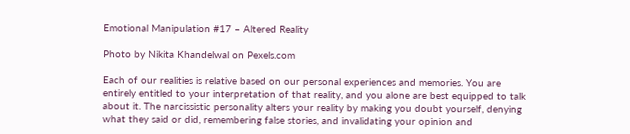Emotional Manipulation #17 – Altered Reality

Photo by Nikita Khandelwal on Pexels.com

Each of our realities is relative based on our personal experiences and memories. You are entirely entitled to your interpretation of that reality, and you alone are best equipped to talk about it. The narcissistic personality alters your reality by making you doubt yourself, denying what they said or did, remembering false stories, and invalidating your opinion and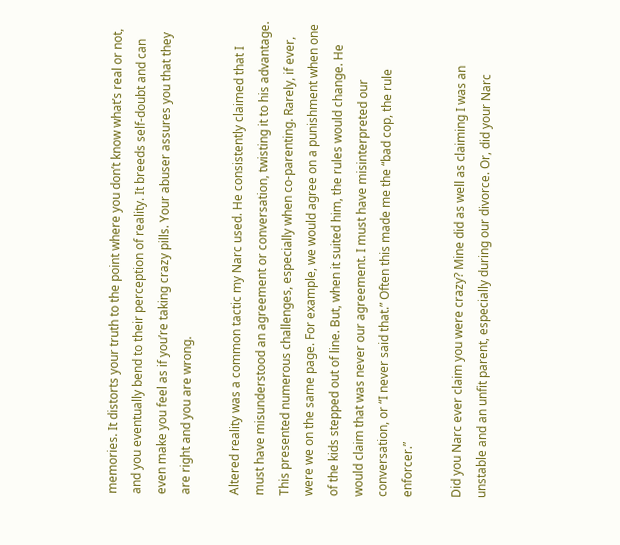memories. It distorts your truth to the point where you don’t know what’s real or not, and you eventually bend to their perception of reality. It breeds self-doubt and can even make you feel as if you’re taking crazy pills. Your abuser assures you that they are right and you are wrong.

Altered reality was a common tactic my Narc used. He consistently claimed that I must have misunderstood an agreement or conversation, twisting it to his advantage. This presented numerous challenges, especially when co-parenting. Rarely, if ever, were we on the same page. For example, we would agree on a punishment when one of the kids stepped out of line. But, when it suited him, the rules would change. He would claim that was never our agreement. I must have misinterpreted our conversation, or “I never said that.” Often this made me the “bad cop, the rule enforcer.”

Did you Narc ever claim you were crazy? Mine did as well as claiming I was an unstable and an unfit parent, especially during our divorce. Or, did your Narc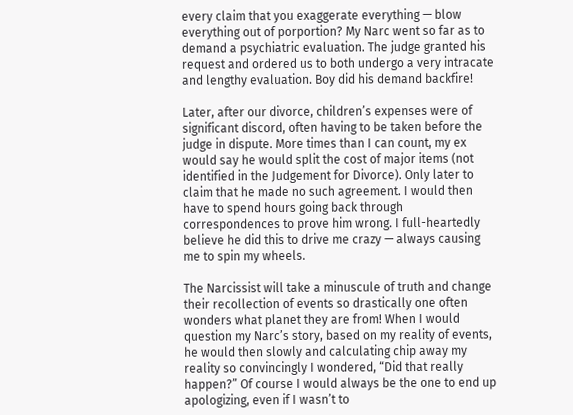every claim that you exaggerate everything — blow everything out of porportion? My Narc went so far as to demand a psychiatric evaluation. The judge granted his request and ordered us to both undergo a very intracate and lengthy evaluation. Boy did his demand backfire!

Later, after our divorce, children’s expenses were of significant discord, often having to be taken before the judge in dispute. More times than I can count, my ex would say he would split the cost of major items (not identified in the Judgement for Divorce). Only later to claim that he made no such agreement. I would then have to spend hours going back through correspondences to prove him wrong. I full-heartedly believe he did this to drive me crazy — always causing me to spin my wheels.

The Narcissist will take a minuscule of truth and change their recollection of events so drastically one often wonders what planet they are from! When I would question my Narc’s story, based on my reality of events, he would then slowly and calculating chip away my reality so convincingly I wondered, “Did that really happen?” Of course I would always be the one to end up apologizing, even if I wasn’t to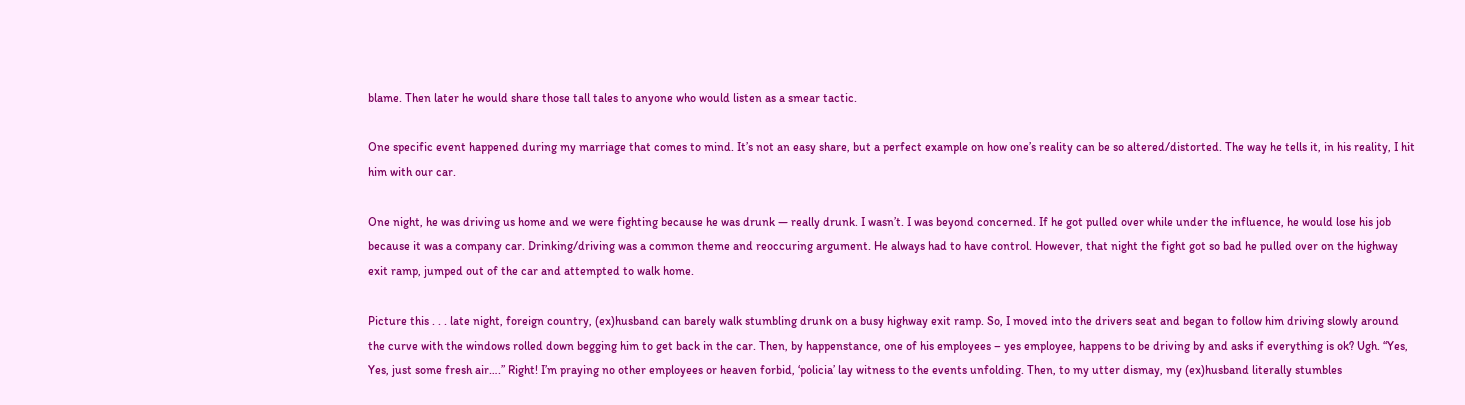blame. Then later he would share those tall tales to anyone who would listen as a smear tactic.

One specific event happened during my marriage that comes to mind. It’s not an easy share, but a perfect example on how one’s reality can be so altered/distorted. The way he tells it, in his reality, I hit him with our car.

One night, he was driving us home and we were fighting because he was drunk — really drunk. I wasn’t. I was beyond concerned. If he got pulled over while under the influence, he would lose his job because it was a company car. Drinking/driving was a common theme and reoccuring argument. He always had to have control. However, that night the fight got so bad he pulled over on the highway exit ramp, jumped out of the car and attempted to walk home.

Picture this . . . late night, foreign country, (ex)husband can barely walk stumbling drunk on a busy highway exit ramp. So, I moved into the drivers seat and began to follow him driving slowly around the curve with the windows rolled down begging him to get back in the car. Then, by happenstance, one of his employees – yes employee, happens to be driving by and asks if everything is ok? Ugh. “Yes, Yes, just some fresh air….” Right! I’m praying no other employees or heaven forbid, ‘policia’ lay witness to the events unfolding. Then, to my utter dismay, my (ex)husband literally stumbles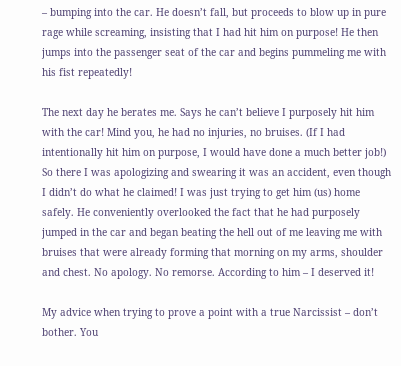– bumping into the car. He doesn’t fall, but proceeds to blow up in pure rage while screaming, insisting that I had hit him on purpose! He then jumps into the passenger seat of the car and begins pummeling me with his fist repeatedly!

The next day he berates me. Says he can’t believe I purposely hit him with the car! Mind you, he had no injuries, no bruises. (If I had intentionally hit him on purpose, I would have done a much better job!) So there I was apologizing and swearing it was an accident, even though I didn’t do what he claimed! I was just trying to get him (us) home safely. He conveniently overlooked the fact that he had purposely jumped in the car and began beating the hell out of me leaving me with bruises that were already forming that morning on my arms, shoulder and chest. No apology. No remorse. According to him – I deserved it!

My advice when trying to prove a point with a true Narcissist – don’t bother. You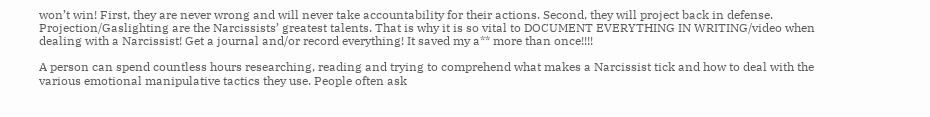won’t win! First, they are never wrong and will never take accountability for their actions. Second, they will project back in defense. Projection/Gaslighting are the Narcissists’ greatest talents. That is why it is so vital to DOCUMENT EVERYTHING IN WRITING/video when dealing with a Narcissist! Get a journal and/or record everything! It saved my a** more than once!!!!

A person can spend countless hours researching, reading and trying to comprehend what makes a Narcissist tick and how to deal with the various emotional manipulative tactics they use. People often ask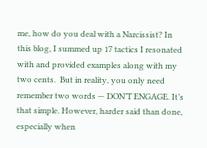me, how do you deal with a Narcissist? In this blog, I summed up 17 tactics I resonated with and provided examples along with my two cents.  But in reality, you only need remember two words — DON’T ENGAGE. It’s that simple. However, harder said than done, especially when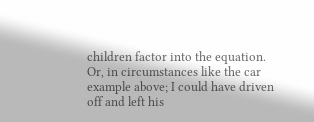children factor into the equation. Or, in circumstances like the car example above; I could have driven off and left his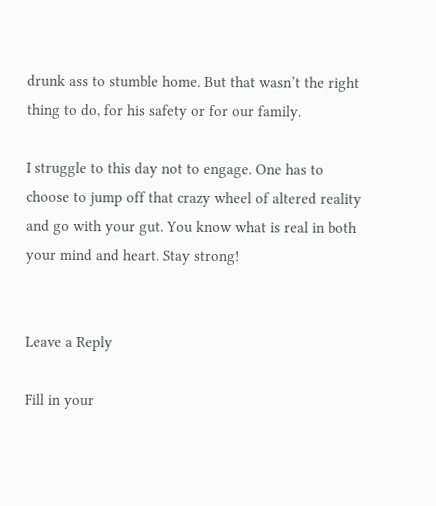drunk ass to stumble home. But that wasn’t the right thing to do, for his safety or for our family.

I struggle to this day not to engage. One has to choose to jump off that crazy wheel of altered reality and go with your gut. You know what is real in both your mind and heart. Stay strong!


Leave a Reply

Fill in your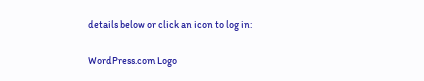details below or click an icon to log in:

WordPress.com Logo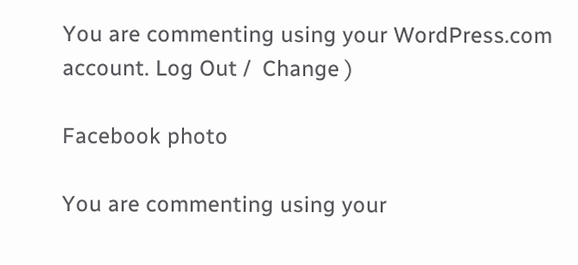You are commenting using your WordPress.com account. Log Out /  Change )

Facebook photo

You are commenting using your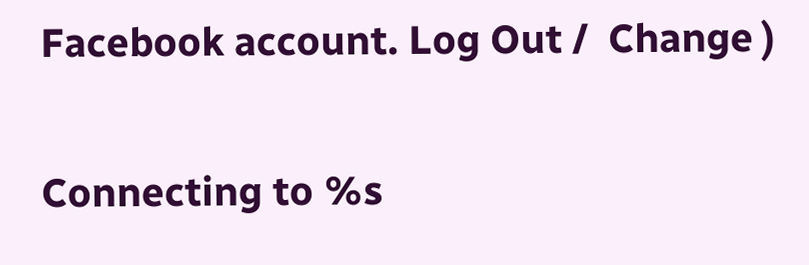Facebook account. Log Out /  Change )

Connecting to %s